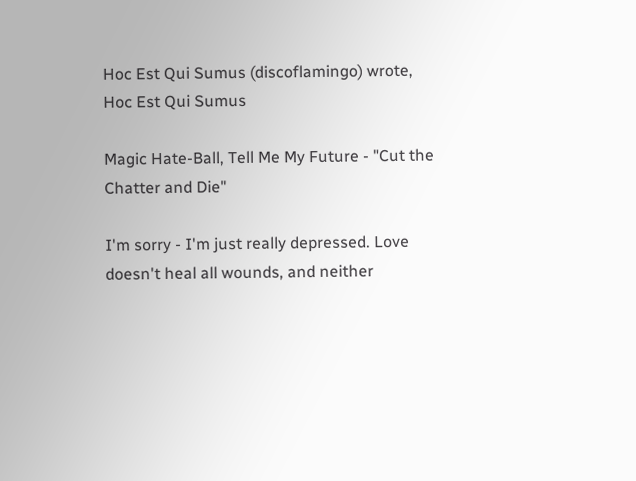Hoc Est Qui Sumus (discoflamingo) wrote,
Hoc Est Qui Sumus

Magic Hate-Ball, Tell Me My Future - "Cut the Chatter and Die"

I'm sorry - I'm just really depressed. Love doesn't heal all wounds, and neither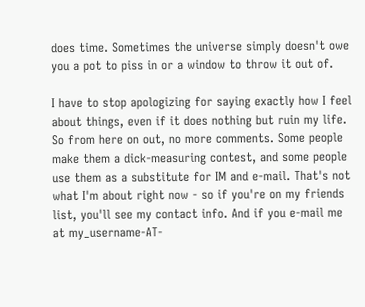does time. Sometimes the universe simply doesn't owe you a pot to piss in or a window to throw it out of.

I have to stop apologizing for saying exactly how I feel about things, even if it does nothing but ruin my life. So from here on out, no more comments. Some people make them a dick-measuring contest, and some people use them as a substitute for IM and e-mail. That's not what I'm about right now - so if you're on my friends list, you'll see my contact info. And if you e-mail me at my_username-AT-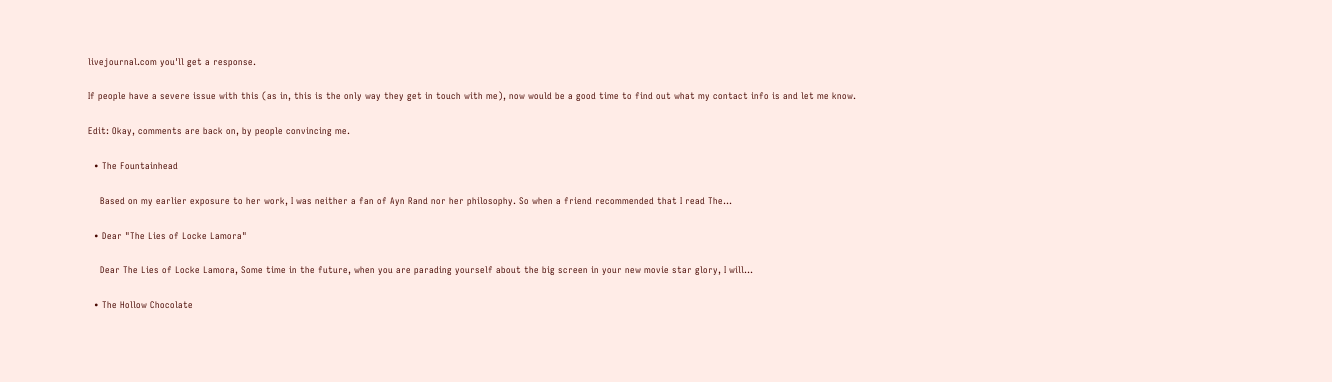livejournal.com you'll get a response.

If people have a severe issue with this (as in, this is the only way they get in touch with me), now would be a good time to find out what my contact info is and let me know.

Edit: Okay, comments are back on, by people convincing me.

  • The Fountainhead

    Based on my earlier exposure to her work, I was neither a fan of Ayn Rand nor her philosophy. So when a friend recommended that I read The…

  • Dear "The Lies of Locke Lamora"

    Dear The Lies of Locke Lamora, Some time in the future, when you are parading yourself about the big screen in your new movie star glory, I will…

  • The Hollow Chocolate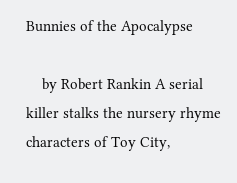Bunnies of the Apocalypse

    by Robert Rankin A serial killer stalks the nursery rhyme characters of Toy City,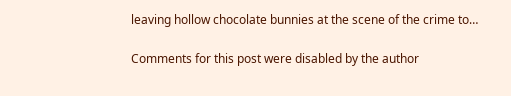leaving hollow chocolate bunnies at the scene of the crime to…

Comments for this post were disabled by the author